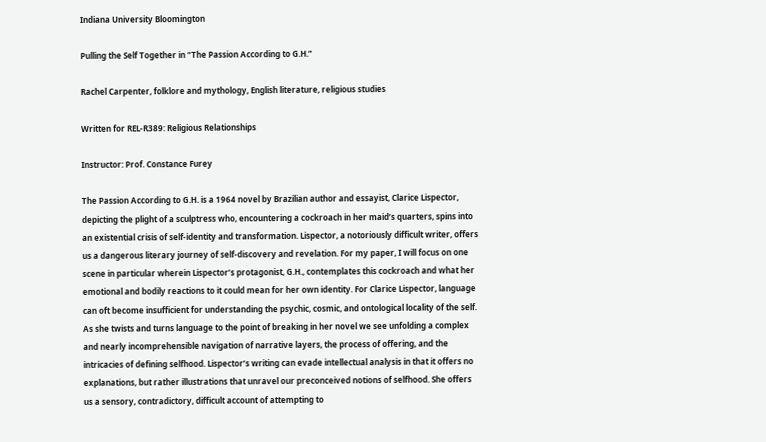Indiana University Bloomington

Pulling the Self Together in “The Passion According to G.H.”

Rachel Carpenter, folklore and mythology, English literature, religious studies

Written for REL-R389: Religious Relationships

Instructor: Prof. Constance Furey

The Passion According to G.H. is a 1964 novel by Brazilian author and essayist, Clarice Lispector, depicting the plight of a sculptress who, encountering a cockroach in her maid’s quarters, spins into an existential crisis of self-identity and transformation. Lispector, a notoriously difficult writer, offers us a dangerous literary journey of self-discovery and revelation. For my paper, I will focus on one scene in particular wherein Lispector’s protagonist, G.H., contemplates this cockroach and what her emotional and bodily reactions to it could mean for her own identity. For Clarice Lispector, language can oft become insufficient for understanding the psychic, cosmic, and ontological locality of the self. As she twists and turns language to the point of breaking in her novel we see unfolding a complex and nearly incomprehensible navigation of narrative layers, the process of offering, and the intricacies of defining selfhood. Lispector’s writing can evade intellectual analysis in that it offers no explanations, but rather illustrations that unravel our preconceived notions of selfhood. She offers us a sensory, contradictory, difficult account of attempting to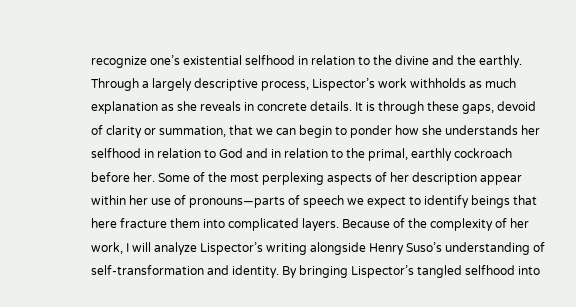recognize one’s existential selfhood in relation to the divine and the earthly. Through a largely descriptive process, Lispector’s work withholds as much explanation as she reveals in concrete details. It is through these gaps, devoid of clarity or summation, that we can begin to ponder how she understands her selfhood in relation to God and in relation to the primal, earthly cockroach before her. Some of the most perplexing aspects of her description appear within her use of pronouns—parts of speech we expect to identify beings that here fracture them into complicated layers. Because of the complexity of her work, I will analyze Lispector’s writing alongside Henry Suso’s understanding of self-transformation and identity. By bringing Lispector’s tangled selfhood into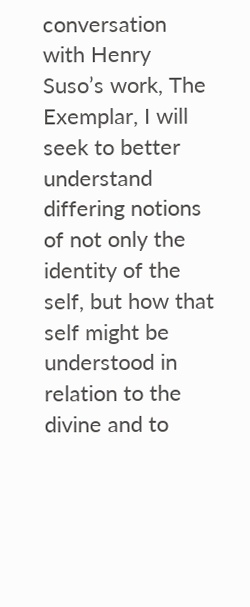conversation with Henry Suso’s work, The Exemplar, I will seek to better understand differing notions of not only the identity of the self, but how that self might be understood in relation to the divine and to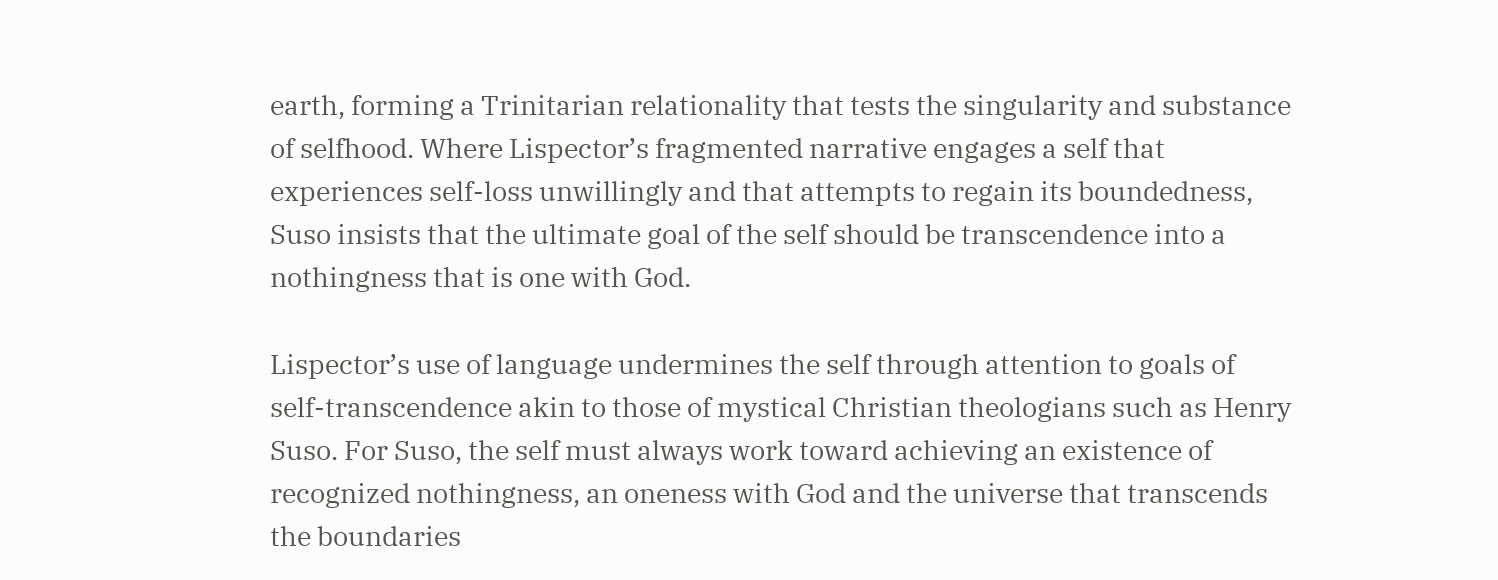earth, forming a Trinitarian relationality that tests the singularity and substance of selfhood. Where Lispector’s fragmented narrative engages a self that experiences self-loss unwillingly and that attempts to regain its boundedness, Suso insists that the ultimate goal of the self should be transcendence into a nothingness that is one with God.

Lispector’s use of language undermines the self through attention to goals of self-transcendence akin to those of mystical Christian theologians such as Henry Suso. For Suso, the self must always work toward achieving an existence of recognized nothingness, an oneness with God and the universe that transcends the boundaries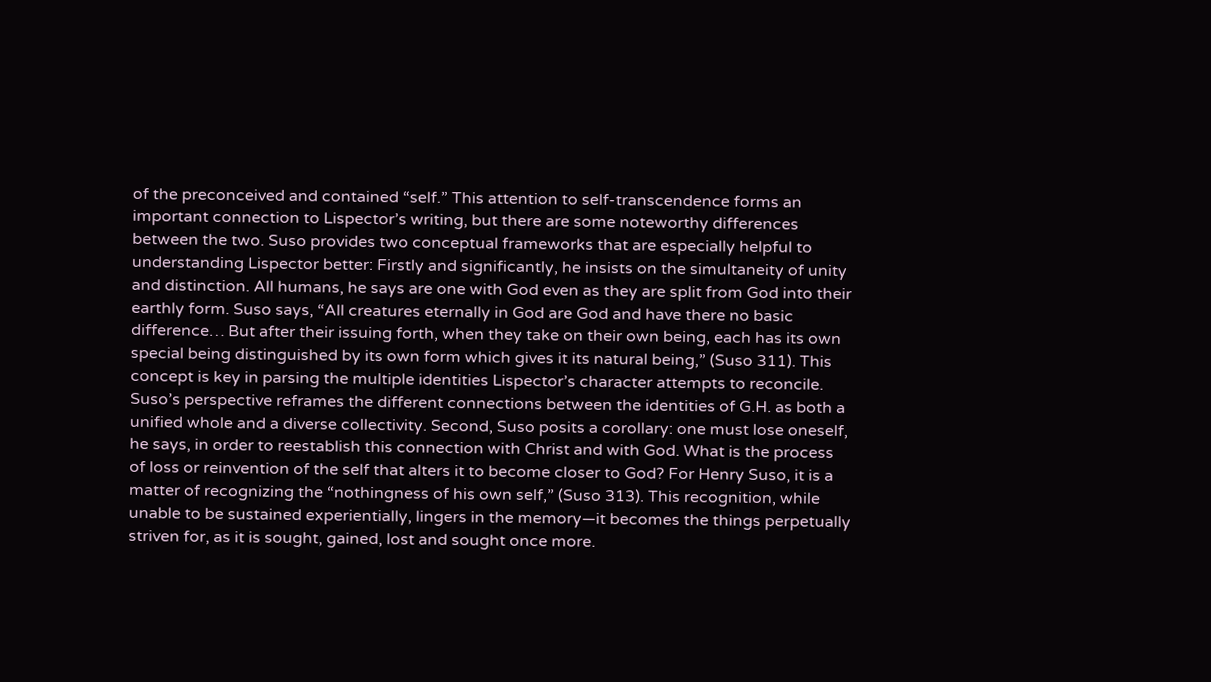of the preconceived and contained “self.” This attention to self-transcendence forms an important connection to Lispector’s writing, but there are some noteworthy differences between the two. Suso provides two conceptual frameworks that are especially helpful to understanding Lispector better: Firstly and significantly, he insists on the simultaneity of unity and distinction. All humans, he says are one with God even as they are split from God into their earthly form. Suso says, “All creatures eternally in God are God and have there no basic difference… But after their issuing forth, when they take on their own being, each has its own special being distinguished by its own form which gives it its natural being,” (Suso 311). This concept is key in parsing the multiple identities Lispector’s character attempts to reconcile. Suso’s perspective reframes the different connections between the identities of G.H. as both a unified whole and a diverse collectivity. Second, Suso posits a corollary: one must lose oneself, he says, in order to reestablish this connection with Christ and with God. What is the process of loss or reinvention of the self that alters it to become closer to God? For Henry Suso, it is a matter of recognizing the “nothingness of his own self,” (Suso 313). This recognition, while unable to be sustained experientially, lingers in the memory—it becomes the things perpetually striven for, as it is sought, gained, lost and sought once more.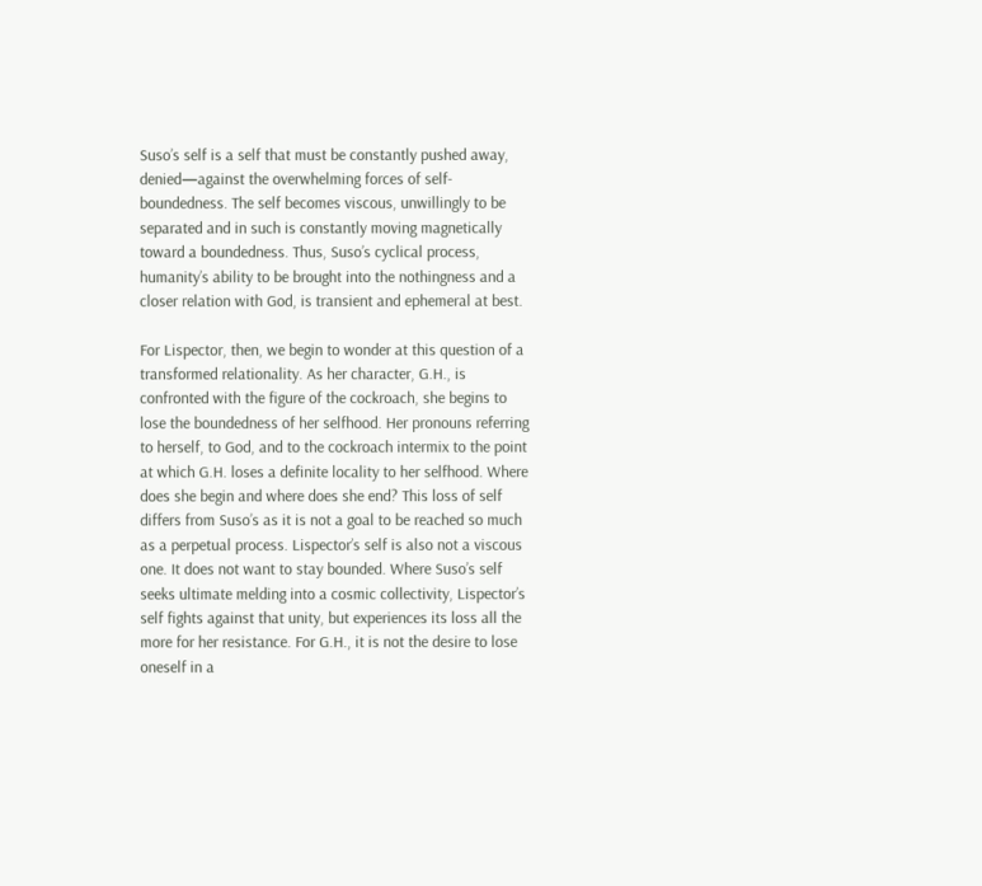Suso’s self is a self that must be constantly pushed away, denied—against the overwhelming forces of self-boundedness. The self becomes viscous, unwillingly to be separated and in such is constantly moving magnetically toward a boundedness. Thus, Suso’s cyclical process, humanity’s ability to be brought into the nothingness and a closer relation with God, is transient and ephemeral at best.

For Lispector, then, we begin to wonder at this question of a transformed relationality. As her character, G.H., is confronted with the figure of the cockroach, she begins to lose the boundedness of her selfhood. Her pronouns referring to herself, to God, and to the cockroach intermix to the point at which G.H. loses a definite locality to her selfhood. Where does she begin and where does she end? This loss of self differs from Suso’s as it is not a goal to be reached so much as a perpetual process. Lispector’s self is also not a viscous one. It does not want to stay bounded. Where Suso’s self seeks ultimate melding into a cosmic collectivity, Lispector’s self fights against that unity, but experiences its loss all the more for her resistance. For G.H., it is not the desire to lose oneself in a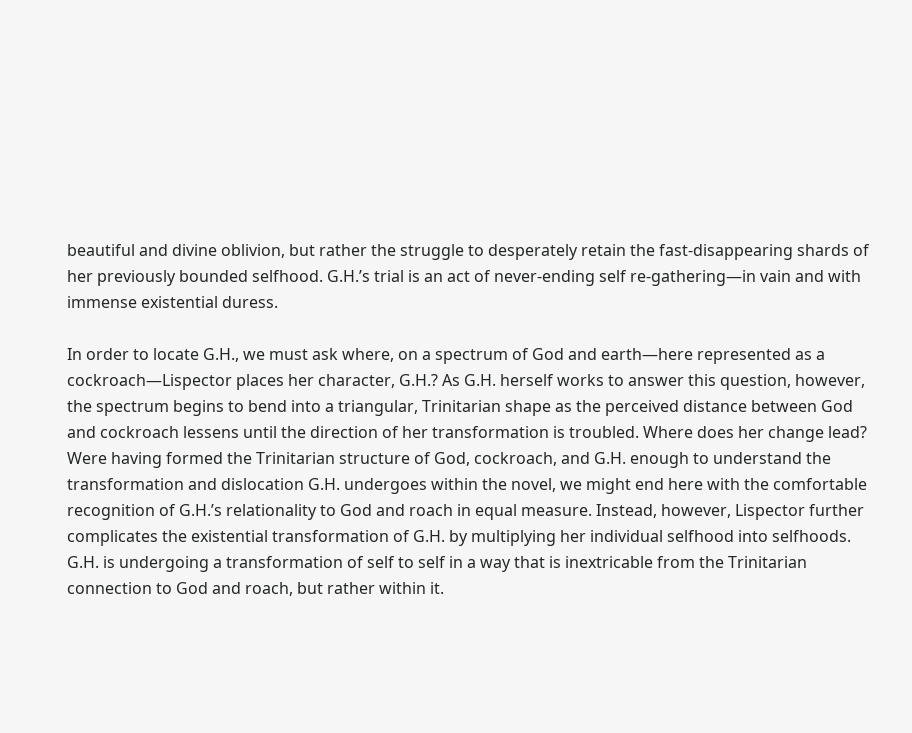beautiful and divine oblivion, but rather the struggle to desperately retain the fast-disappearing shards of her previously bounded selfhood. G.H.’s trial is an act of never-ending self re-gathering—in vain and with immense existential duress.

In order to locate G.H., we must ask where, on a spectrum of God and earth—here represented as a cockroach—Lispector places her character, G.H.? As G.H. herself works to answer this question, however, the spectrum begins to bend into a triangular, Trinitarian shape as the perceived distance between God and cockroach lessens until the direction of her transformation is troubled. Where does her change lead? Were having formed the Trinitarian structure of God, cockroach, and G.H. enough to understand the transformation and dislocation G.H. undergoes within the novel, we might end here with the comfortable recognition of G.H.’s relationality to God and roach in equal measure. Instead, however, Lispector further complicates the existential transformation of G.H. by multiplying her individual selfhood into selfhoods. G.H. is undergoing a transformation of self to self in a way that is inextricable from the Trinitarian connection to God and roach, but rather within it.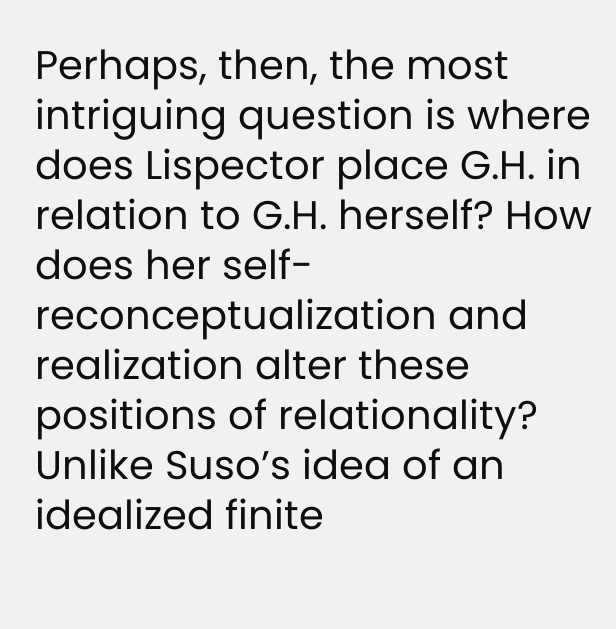Perhaps, then, the most intriguing question is where does Lispector place G.H. in relation to G.H. herself? How does her self-reconceptualization and realization alter these positions of relationality? Unlike Suso’s idea of an idealized finite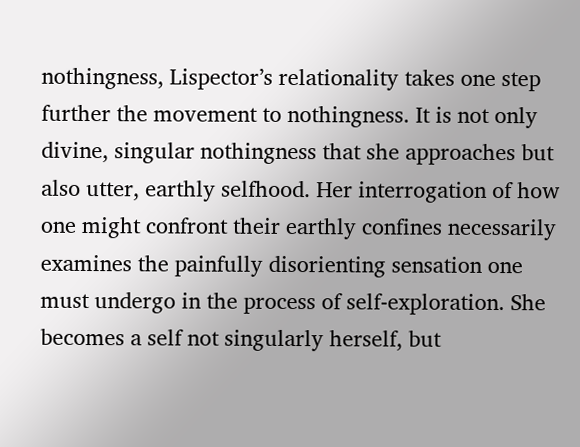nothingness, Lispector’s relationality takes one step further the movement to nothingness. It is not only divine, singular nothingness that she approaches but also utter, earthly selfhood. Her interrogation of how one might confront their earthly confines necessarily examines the painfully disorienting sensation one must undergo in the process of self-exploration. She becomes a self not singularly herself, but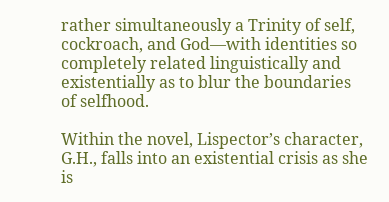rather simultaneously a Trinity of self, cockroach, and God—with identities so completely related linguistically and existentially as to blur the boundaries of selfhood.

Within the novel, Lispector’s character, G.H., falls into an existential crisis as she is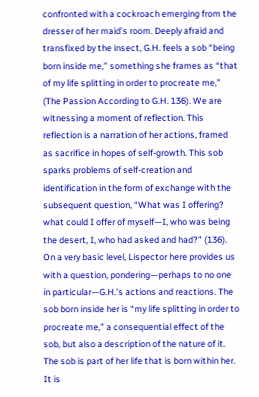confronted with a cockroach emerging from the dresser of her maid’s room. Deeply afraid and transfixed by the insect, G.H. feels a sob “being born inside me,” something she frames as “that of my life splitting in order to procreate me,” (The Passion According to G.H. 136). We are witnessing a moment of reflection. This reflection is a narration of her actions, framed as sacrifice in hopes of self-growth. This sob sparks problems of self-creation and identification in the form of exchange with the subsequent question, “What was I offering? what could I offer of myself—I, who was being the desert, I, who had asked and had?” (136). On a very basic level, Lispector here provides us with a question, pondering—perhaps to no one in particular—G.H.’s actions and reactions. The sob born inside her is “my life splitting in order to procreate me,” a consequential effect of the sob, but also a description of the nature of it. The sob is part of her life that is born within her. It is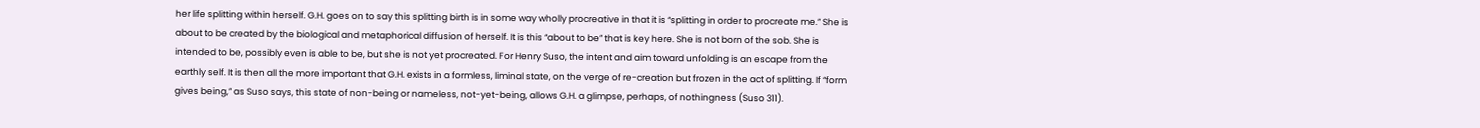her life splitting within herself. G.H. goes on to say this splitting birth is in some way wholly procreative in that it is “splitting in order to procreate me.” She is about to be created by the biological and metaphorical diffusion of herself. It is this “about to be” that is key here. She is not born of the sob. She is intended to be, possibly even is able to be, but she is not yet procreated. For Henry Suso, the intent and aim toward unfolding is an escape from the earthly self. It is then all the more important that G.H. exists in a formless, liminal state, on the verge of re-creation but frozen in the act of splitting. If “form gives being,” as Suso says, this state of non-being or nameless, not-yet-being, allows G.H. a glimpse, perhaps, of nothingness (Suso 311).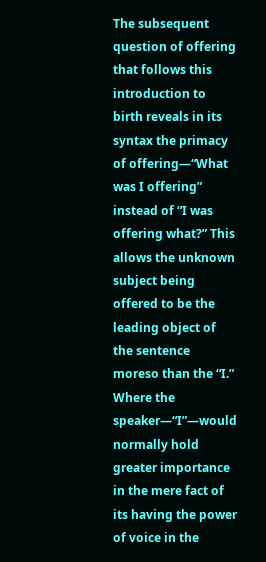The subsequent question of offering that follows this introduction to birth reveals in its syntax the primacy of offering—“What was I offering” instead of “I was offering what?” This allows the unknown subject being offered to be the leading object of the sentence moreso than the “I.” Where the speaker—“I”—would normally hold greater importance in the mere fact of its having the power of voice in the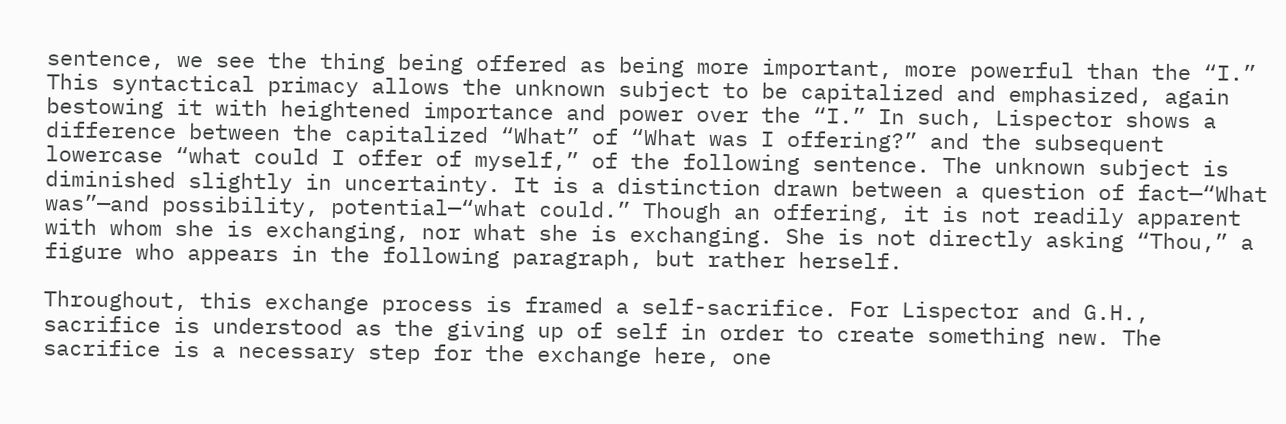sentence, we see the thing being offered as being more important, more powerful than the “I.” This syntactical primacy allows the unknown subject to be capitalized and emphasized, again bestowing it with heightened importance and power over the “I.” In such, Lispector shows a difference between the capitalized “What” of “What was I offering?” and the subsequent lowercase “what could I offer of myself,” of the following sentence. The unknown subject is diminished slightly in uncertainty. It is a distinction drawn between a question of fact—“What was”—and possibility, potential—“what could.” Though an offering, it is not readily apparent with whom she is exchanging, nor what she is exchanging. She is not directly asking “Thou,” a figure who appears in the following paragraph, but rather herself.

Throughout, this exchange process is framed a self-sacrifice. For Lispector and G.H., sacrifice is understood as the giving up of self in order to create something new. The sacrifice is a necessary step for the exchange here, one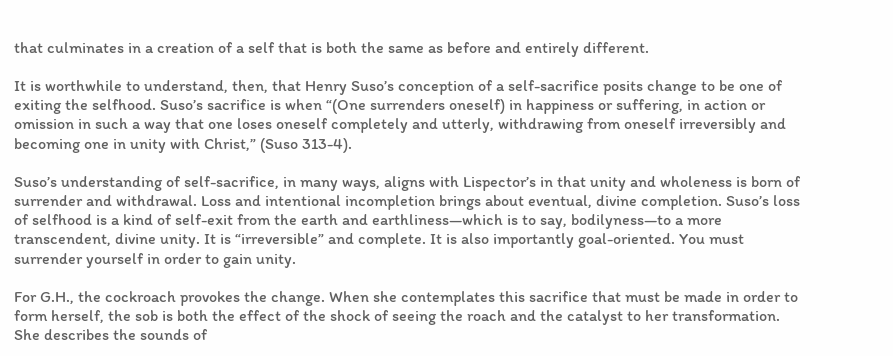that culminates in a creation of a self that is both the same as before and entirely different.

It is worthwhile to understand, then, that Henry Suso’s conception of a self-sacrifice posits change to be one of exiting the selfhood. Suso’s sacrifice is when “(One surrenders oneself) in happiness or suffering, in action or omission in such a way that one loses oneself completely and utterly, withdrawing from oneself irreversibly and becoming one in unity with Christ,” (Suso 313-4).

Suso’s understanding of self-sacrifice, in many ways, aligns with Lispector’s in that unity and wholeness is born of surrender and withdrawal. Loss and intentional incompletion brings about eventual, divine completion. Suso’s loss of selfhood is a kind of self-exit from the earth and earthliness—which is to say, bodilyness—to a more transcendent, divine unity. It is “irreversible” and complete. It is also importantly goal-oriented. You must surrender yourself in order to gain unity.

For G.H., the cockroach provokes the change. When she contemplates this sacrifice that must be made in order to form herself, the sob is both the effect of the shock of seeing the roach and the catalyst to her transformation. She describes the sounds of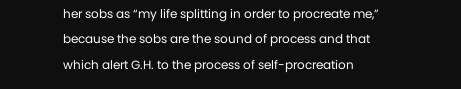her sobs as “my life splitting in order to procreate me,” because the sobs are the sound of process and that which alert G.H. to the process of self-procreation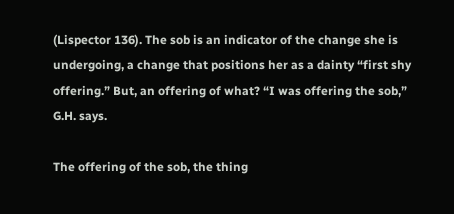(Lispector 136). The sob is an indicator of the change she is undergoing, a change that positions her as a dainty “first shy offering.” But, an offering of what? “I was offering the sob,” G.H. says.

The offering of the sob, the thing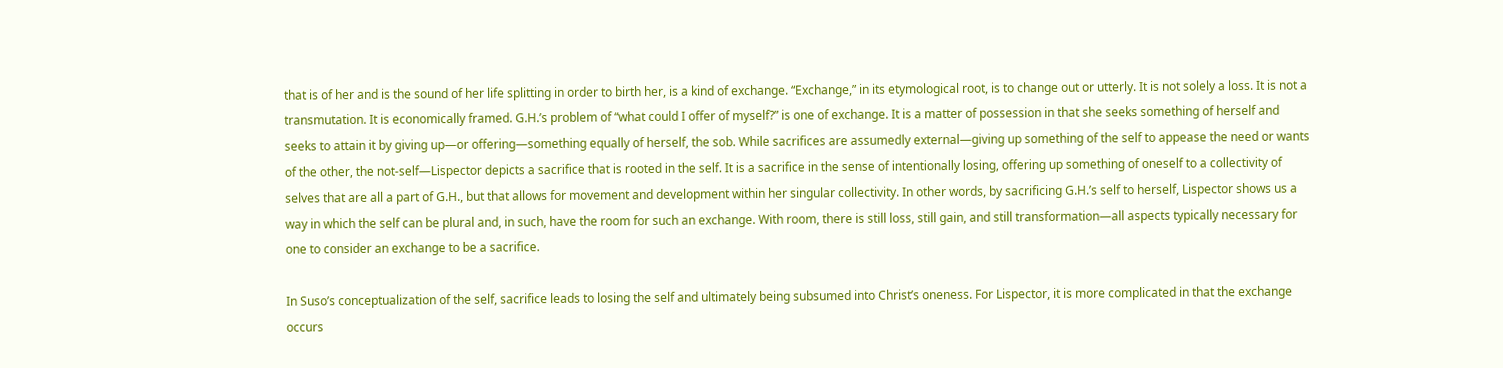that is of her and is the sound of her life splitting in order to birth her, is a kind of exchange. “Exchange,” in its etymological root, is to change out or utterly. It is not solely a loss. It is not a transmutation. It is economically framed. G.H.’s problem of “what could I offer of myself?” is one of exchange. It is a matter of possession in that she seeks something of herself and seeks to attain it by giving up—or offering—something equally of herself, the sob. While sacrifices are assumedly external—giving up something of the self to appease the need or wants of the other, the not-self—Lispector depicts a sacrifice that is rooted in the self. It is a sacrifice in the sense of intentionally losing, offering up something of oneself to a collectivity of selves that are all a part of G.H., but that allows for movement and development within her singular collectivity. In other words, by sacrificing G.H.’s self to herself, Lispector shows us a way in which the self can be plural and, in such, have the room for such an exchange. With room, there is still loss, still gain, and still transformation—all aspects typically necessary for one to consider an exchange to be a sacrifice.

In Suso’s conceptualization of the self, sacrifice leads to losing the self and ultimately being subsumed into Christ’s oneness. For Lispector, it is more complicated in that the exchange occurs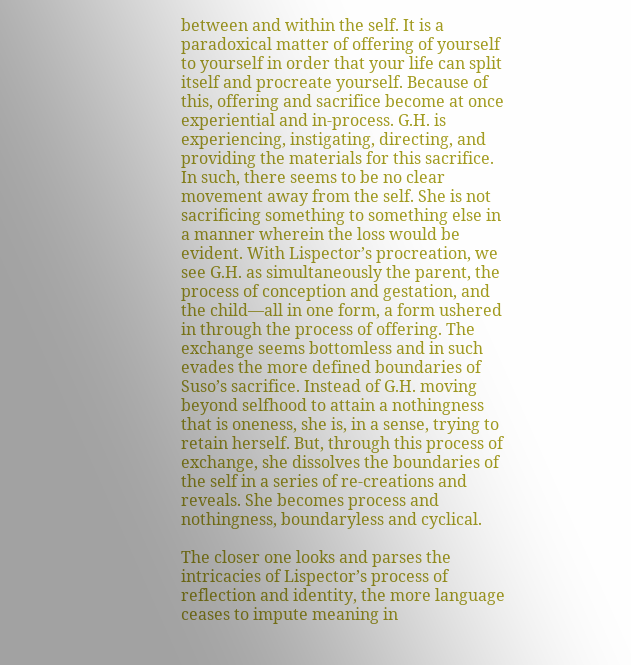between and within the self. It is a paradoxical matter of offering of yourself to yourself in order that your life can split itself and procreate yourself. Because of this, offering and sacrifice become at once experiential and in-process. G.H. is experiencing, instigating, directing, and providing the materials for this sacrifice. In such, there seems to be no clear movement away from the self. She is not sacrificing something to something else in a manner wherein the loss would be evident. With Lispector’s procreation, we see G.H. as simultaneously the parent, the process of conception and gestation, and the child—all in one form, a form ushered in through the process of offering. The exchange seems bottomless and in such evades the more defined boundaries of Suso’s sacrifice. Instead of G.H. moving beyond selfhood to attain a nothingness that is oneness, she is, in a sense, trying to retain herself. But, through this process of exchange, she dissolves the boundaries of the self in a series of re-creations and reveals. She becomes process and nothingness, boundaryless and cyclical.

The closer one looks and parses the intricacies of Lispector’s process of reflection and identity, the more language ceases to impute meaning in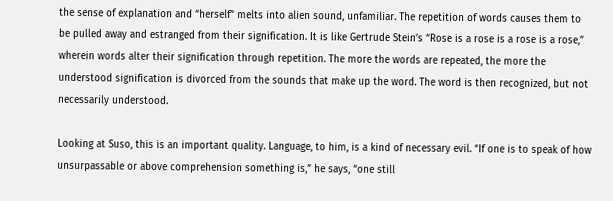the sense of explanation and “herself” melts into alien sound, unfamiliar. The repetition of words causes them to be pulled away and estranged from their signification. It is like Gertrude Stein’s “Rose is a rose is a rose is a rose,” wherein words alter their signification through repetition. The more the words are repeated, the more the understood signification is divorced from the sounds that make up the word. The word is then recognized, but not necessarily understood.

Looking at Suso, this is an important quality. Language, to him, is a kind of necessary evil. “If one is to speak of how unsurpassable or above comprehension something is,” he says, “one still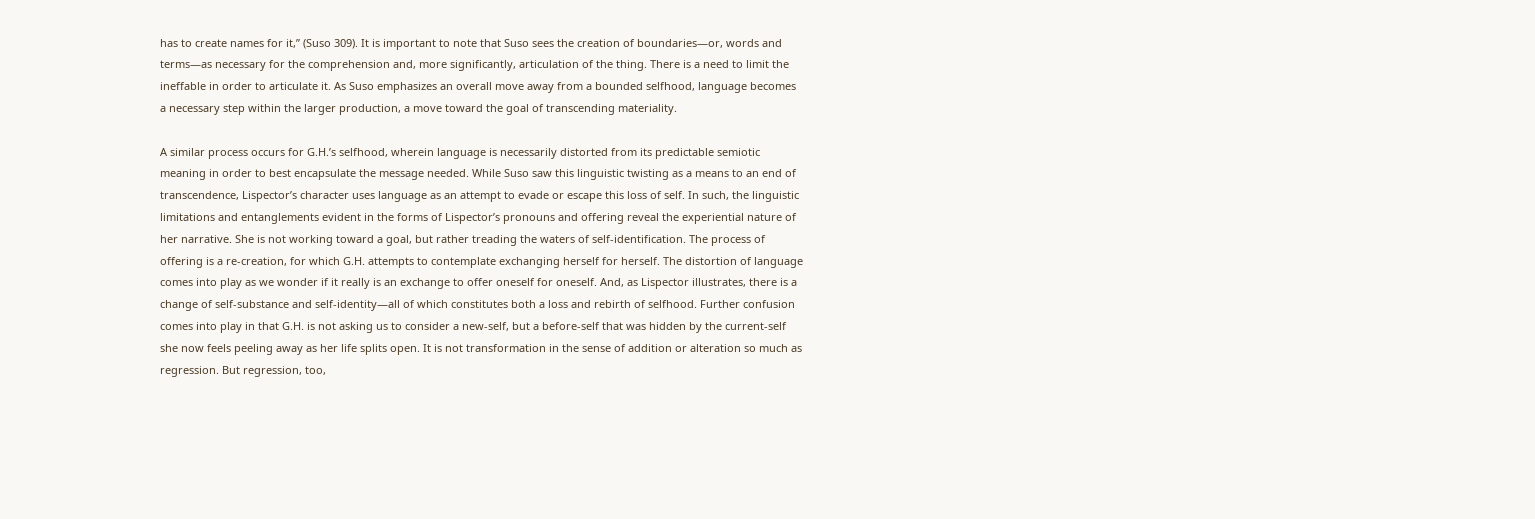has to create names for it,” (Suso 309). It is important to note that Suso sees the creation of boundaries—or, words and terms—as necessary for the comprehension and, more significantly, articulation of the thing. There is a need to limit the ineffable in order to articulate it. As Suso emphasizes an overall move away from a bounded selfhood, language becomes a necessary step within the larger production, a move toward the goal of transcending materiality.

A similar process occurs for G.H.’s selfhood, wherein language is necessarily distorted from its predictable semiotic meaning in order to best encapsulate the message needed. While Suso saw this linguistic twisting as a means to an end of transcendence, Lispector’s character uses language as an attempt to evade or escape this loss of self. In such, the linguistic limitations and entanglements evident in the forms of Lispector’s pronouns and offering reveal the experiential nature of her narrative. She is not working toward a goal, but rather treading the waters of self-identification. The process of offering is a re-creation, for which G.H. attempts to contemplate exchanging herself for herself. The distortion of language comes into play as we wonder if it really is an exchange to offer oneself for oneself. And, as Lispector illustrates, there is a change of self-substance and self-identity—all of which constitutes both a loss and rebirth of selfhood. Further confusion comes into play in that G.H. is not asking us to consider a new-self, but a before-self that was hidden by the current-self she now feels peeling away as her life splits open. It is not transformation in the sense of addition or alteration so much as regression. But regression, too,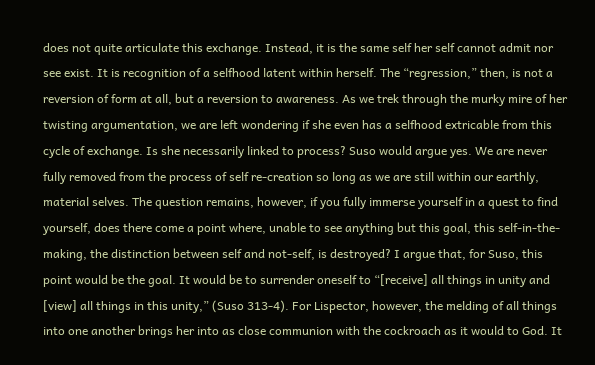does not quite articulate this exchange. Instead, it is the same self her self cannot admit nor see exist. It is recognition of a selfhood latent within herself. The “regression,” then, is not a reversion of form at all, but a reversion to awareness. As we trek through the murky mire of her twisting argumentation, we are left wondering if she even has a selfhood extricable from this cycle of exchange. Is she necessarily linked to process? Suso would argue yes. We are never fully removed from the process of self re-creation so long as we are still within our earthly, material selves. The question remains, however, if you fully immerse yourself in a quest to find yourself, does there come a point where, unable to see anything but this goal, this self-in-the-making, the distinction between self and not-self, is destroyed? I argue that, for Suso, this point would be the goal. It would be to surrender oneself to “[receive] all things in unity and [view] all things in this unity,” (Suso 313-4). For Lispector, however, the melding of all things into one another brings her into as close communion with the cockroach as it would to God. It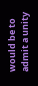would be to admit a unity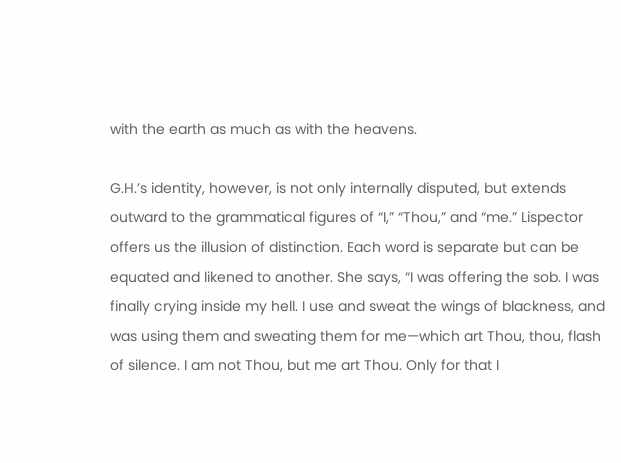with the earth as much as with the heavens.

G.H.’s identity, however, is not only internally disputed, but extends outward to the grammatical figures of “I,” “Thou,” and “me.” Lispector offers us the illusion of distinction. Each word is separate but can be equated and likened to another. She says, “I was offering the sob. I was finally crying inside my hell. I use and sweat the wings of blackness, and was using them and sweating them for me—which art Thou, thou, flash of silence. I am not Thou, but me art Thou. Only for that I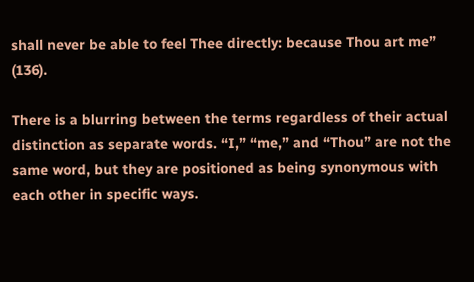shall never be able to feel Thee directly: because Thou art me” (136).

There is a blurring between the terms regardless of their actual distinction as separate words. “I,” “me,” and “Thou” are not the same word, but they are positioned as being synonymous with each other in specific ways.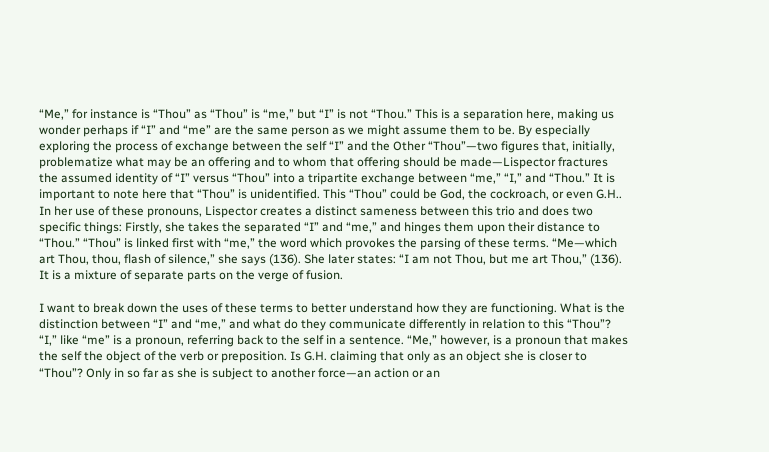“Me,” for instance is “Thou” as “Thou” is “me,” but “I” is not “Thou.” This is a separation here, making us wonder perhaps if “I” and “me” are the same person as we might assume them to be. By especially exploring the process of exchange between the self “I” and the Other “Thou”—two figures that, initially, problematize what may be an offering and to whom that offering should be made—Lispector fractures the assumed identity of “I” versus “Thou” into a tripartite exchange between “me,” “I,” and “Thou.” It is important to note here that “Thou” is unidentified. This “Thou” could be God, the cockroach, or even G.H.. In her use of these pronouns, Lispector creates a distinct sameness between this trio and does two specific things: Firstly, she takes the separated “I” and “me,” and hinges them upon their distance to “Thou.” “Thou” is linked first with “me,” the word which provokes the parsing of these terms. “Me—which art Thou, thou, flash of silence,” she says (136). She later states: “I am not Thou, but me art Thou,” (136). It is a mixture of separate parts on the verge of fusion.

I want to break down the uses of these terms to better understand how they are functioning. What is the distinction between “I” and “me,” and what do they communicate differently in relation to this “Thou”? “I,” like “me” is a pronoun, referring back to the self in a sentence. “Me,” however, is a pronoun that makes the self the object of the verb or preposition. Is G.H. claiming that only as an object she is closer to “Thou”? Only in so far as she is subject to another force—an action or an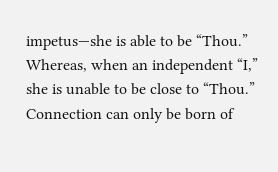impetus—she is able to be “Thou.” Whereas, when an independent “I,” she is unable to be close to “Thou.” Connection can only be born of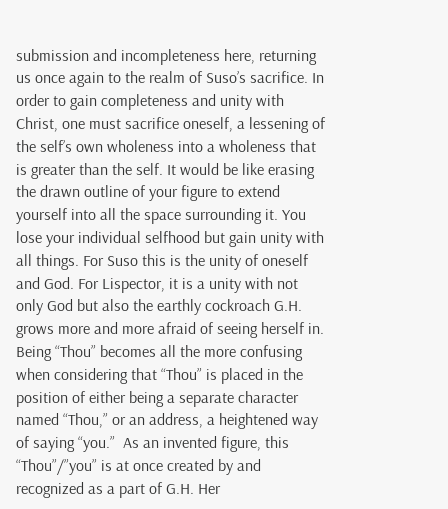submission and incompleteness here, returning us once again to the realm of Suso’s sacrifice. In order to gain completeness and unity with Christ, one must sacrifice oneself, a lessening of the self’s own wholeness into a wholeness that is greater than the self. It would be like erasing the drawn outline of your figure to extend yourself into all the space surrounding it. You lose your individual selfhood but gain unity with all things. For Suso this is the unity of oneself and God. For Lispector, it is a unity with not only God but also the earthly cockroach G.H. grows more and more afraid of seeing herself in. Being “Thou” becomes all the more confusing when considering that “Thou” is placed in the position of either being a separate character named “Thou,” or an address, a heightened way of saying “you.”  As an invented figure, this “Thou”/”you” is at once created by and recognized as a part of G.H. Her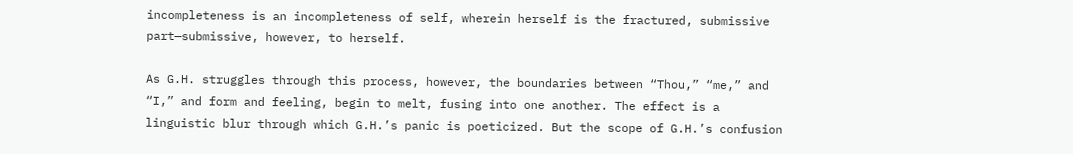incompleteness is an incompleteness of self, wherein herself is the fractured, submissive part—submissive, however, to herself.

As G.H. struggles through this process, however, the boundaries between “Thou,” “me,” and “I,” and form and feeling, begin to melt, fusing into one another. The effect is a linguistic blur through which G.H.’s panic is poeticized. But the scope of G.H.’s confusion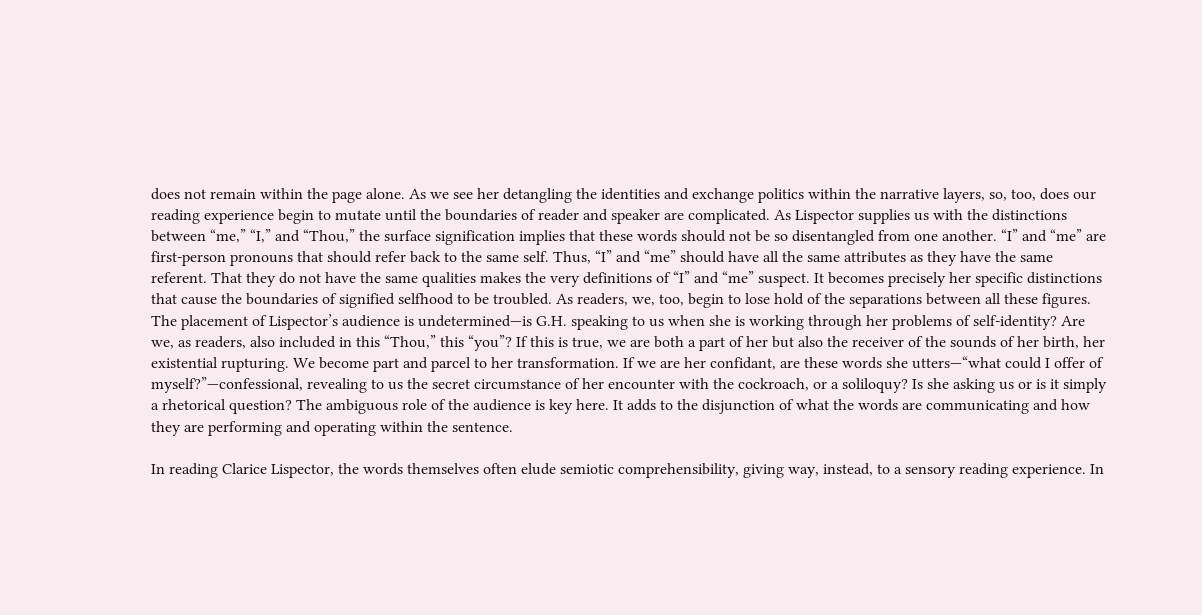does not remain within the page alone. As we see her detangling the identities and exchange politics within the narrative layers, so, too, does our reading experience begin to mutate until the boundaries of reader and speaker are complicated. As Lispector supplies us with the distinctions between “me,” “I,” and “Thou,” the surface signification implies that these words should not be so disentangled from one another. “I” and “me” are first-person pronouns that should refer back to the same self. Thus, “I” and “me” should have all the same attributes as they have the same referent. That they do not have the same qualities makes the very definitions of “I” and “me” suspect. It becomes precisely her specific distinctions that cause the boundaries of signified selfhood to be troubled. As readers, we, too, begin to lose hold of the separations between all these figures. The placement of Lispector’s audience is undetermined—is G.H. speaking to us when she is working through her problems of self-identity? Are we, as readers, also included in this “Thou,” this “you”? If this is true, we are both a part of her but also the receiver of the sounds of her birth, her existential rupturing. We become part and parcel to her transformation. If we are her confidant, are these words she utters—“what could I offer of myself?”—confessional, revealing to us the secret circumstance of her encounter with the cockroach, or a soliloquy? Is she asking us or is it simply a rhetorical question? The ambiguous role of the audience is key here. It adds to the disjunction of what the words are communicating and how they are performing and operating within the sentence.

In reading Clarice Lispector, the words themselves often elude semiotic comprehensibility, giving way, instead, to a sensory reading experience. In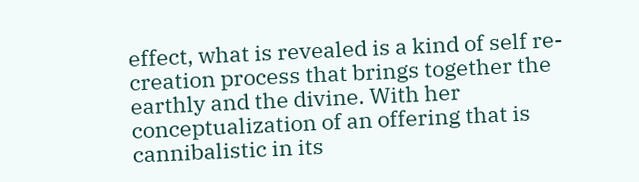effect, what is revealed is a kind of self re-creation process that brings together the earthly and the divine. With her conceptualization of an offering that is cannibalistic in its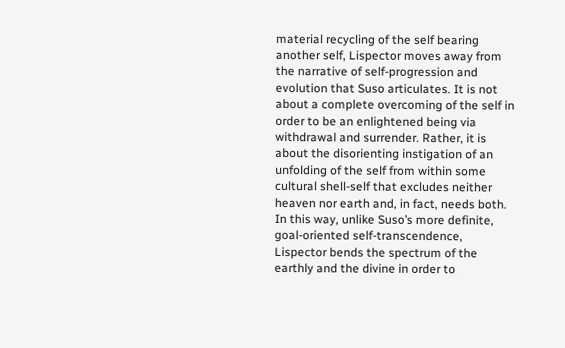material recycling of the self bearing another self, Lispector moves away from the narrative of self-progression and evolution that Suso articulates. It is not about a complete overcoming of the self in order to be an enlightened being via withdrawal and surrender. Rather, it is about the disorienting instigation of an unfolding of the self from within some cultural shell-self that excludes neither heaven nor earth and, in fact, needs both. In this way, unlike Suso’s more definite, goal-oriented self-transcendence, Lispector bends the spectrum of the earthly and the divine in order to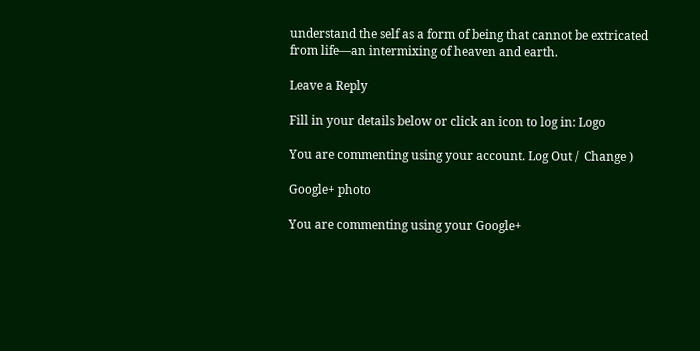understand the self as a form of being that cannot be extricated from life—an intermixing of heaven and earth.

Leave a Reply

Fill in your details below or click an icon to log in: Logo

You are commenting using your account. Log Out /  Change )

Google+ photo

You are commenting using your Google+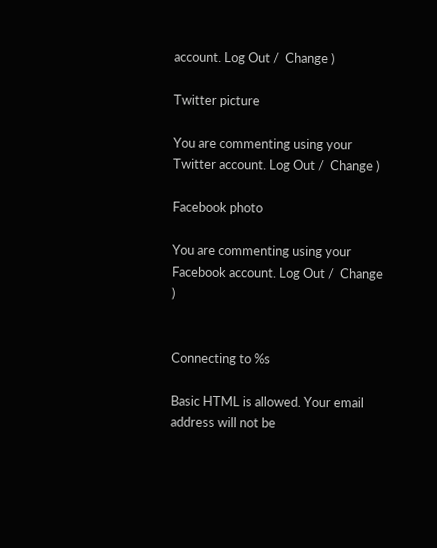account. Log Out /  Change )

Twitter picture

You are commenting using your Twitter account. Log Out /  Change )

Facebook photo

You are commenting using your Facebook account. Log Out /  Change )


Connecting to %s

Basic HTML is allowed. Your email address will not be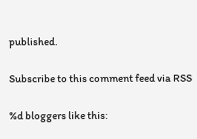published.

Subscribe to this comment feed via RSS

%d bloggers like this: